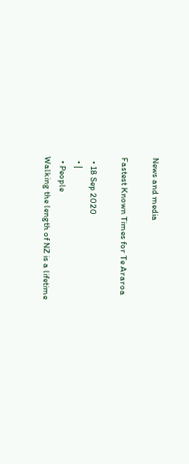News and media

Fastest Known Times for Te Araroa

  • 18 Sep 2020
  • |
  • People
Walking the length of NZ is a lifetime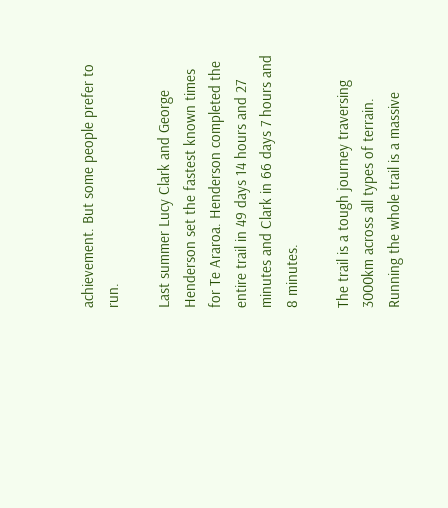achievement. But some people prefer to run.

Last summer Lucy Clark and George Henderson set the fastest known times for Te Araroa. Henderson completed the entire trail in 49 days 14 hours and 27 minutes and Clark in 66 days 7 hours and 8 minutes.

The trail is a tough journey traversing 3000km across all types of terrain. Running the whole trail is a massive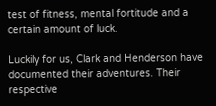test of fitness, mental fortitude and a certain amount of luck.

Luckily for us, Clark and Henderson have documented their adventures. Their respective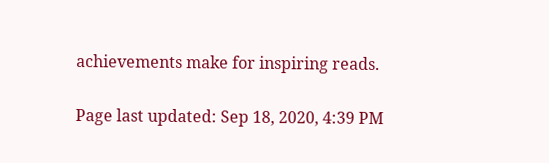achievements make for inspiring reads.

Page last updated: Sep 18, 2020, 4:39 PM